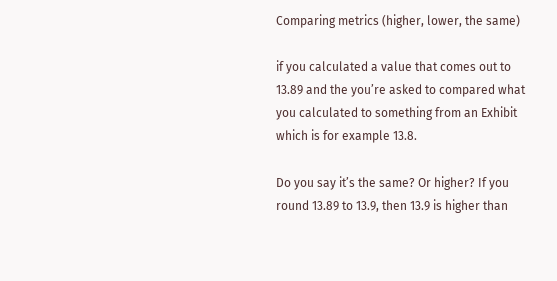Comparing metrics (higher, lower, the same)

if you calculated a value that comes out to 13.89 and the you’re asked to compared what you calculated to something from an Exhibit which is for example 13.8.

Do you say it’s the same? Or higher? If you round 13.89 to 13.9, then 13.9 is higher than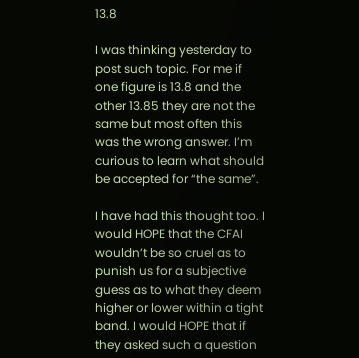13.8

I was thinking yesterday to post such topic. For me if one figure is 13.8 and the other 13.85 they are not the same but most often this was the wrong answer. I’m curious to learn what should be accepted for “the same”.

I have had this thought too. I would HOPE that the CFAI wouldn’t be so cruel as to punish us for a subjective guess as to what they deem higher or lower within a tight band. I would HOPE that if they asked such a question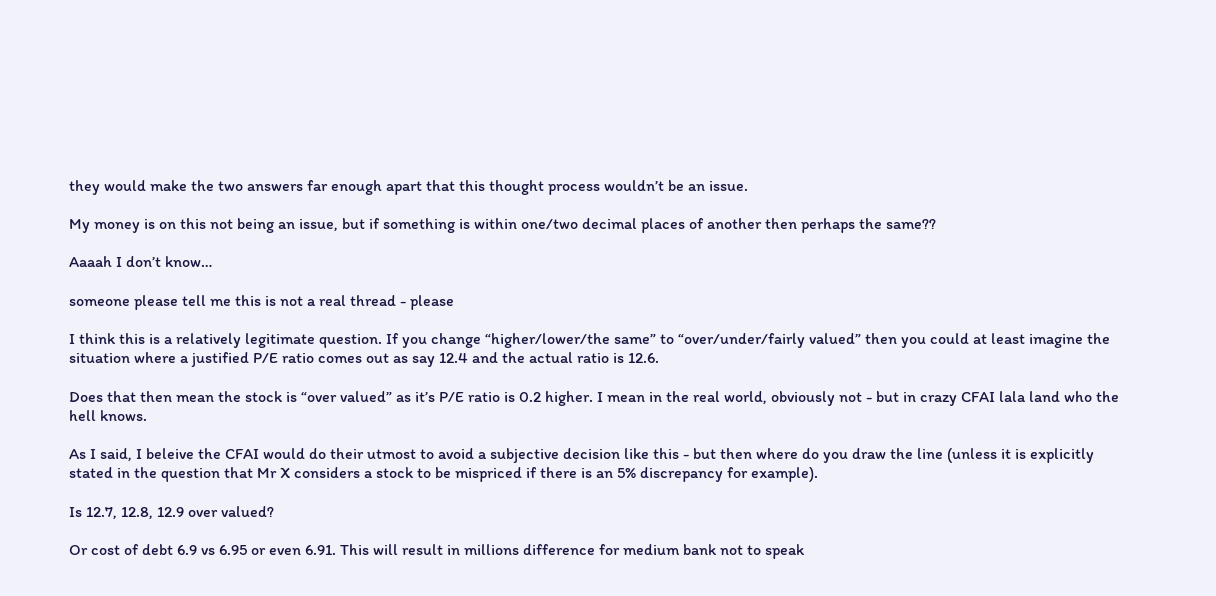they would make the two answers far enough apart that this thought process wouldn’t be an issue.

My money is on this not being an issue, but if something is within one/two decimal places of another then perhaps the same??

Aaaah I don’t know…

someone please tell me this is not a real thread - please

I think this is a relatively legitimate question. If you change “higher/lower/the same” to “over/under/fairly valued” then you could at least imagine the situation where a justified P/E ratio comes out as say 12.4 and the actual ratio is 12.6.

Does that then mean the stock is “over valued” as it’s P/E ratio is 0.2 higher. I mean in the real world, obviously not - but in crazy CFAI lala land who the hell knows.

As I said, I beleive the CFAI would do their utmost to avoid a subjective decision like this - but then where do you draw the line (unless it is explicitly stated in the question that Mr X considers a stock to be mispriced if there is an 5% discrepancy for example).

Is 12.7, 12.8, 12.9 over valued?

Or cost of debt 6.9 vs 6.95 or even 6.91. This will result in millions difference for medium bank not to speak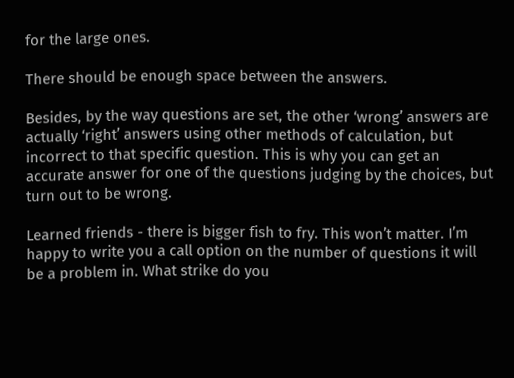for the large ones.

There should be enough space between the answers.

Besides, by the way questions are set, the other ‘wrong’ answers are actually ‘right’ answers using other methods of calculation, but incorrect to that specific question. This is why you can get an accurate answer for one of the questions judging by the choices, but turn out to be wrong.

Learned friends - there is bigger fish to fry. This won’t matter. I’m happy to write you a call option on the number of questions it will be a problem in. What strike do you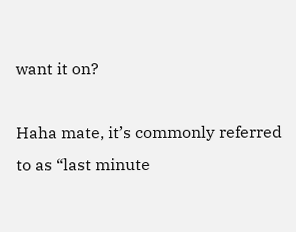want it on?

Haha mate, it’s commonly referred to as “last minute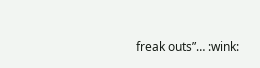freak outs”… :wink: